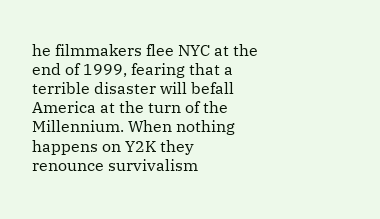he filmmakers flee NYC at the end of 1999, fearing that a terrible disaster will befall America at the turn of the Millennium. When nothing happens on Y2K they renounce survivalism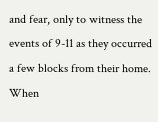and fear, only to witness the events of 9-11 as they occurred a few blocks from their home. When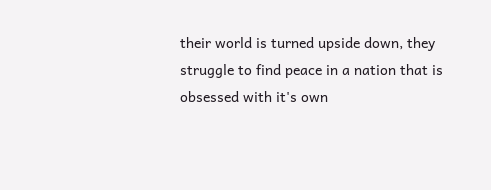their world is turned upside down, they struggle to find peace in a nation that is obsessed with it's own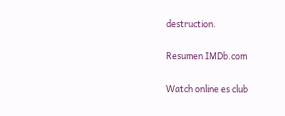destruction.

Resumen IMDb.com

Watch online es club